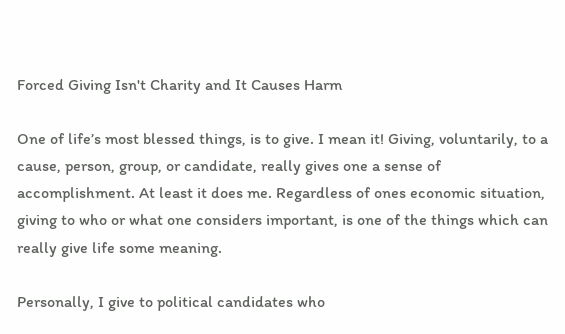Forced Giving Isn't Charity and It Causes Harm

One of life’s most blessed things, is to give. I mean it! Giving, voluntarily, to a cause, person, group, or candidate, really gives one a sense of accomplishment. At least it does me. Regardless of ones economic situation, giving to who or what one considers important, is one of the things which can really give life some meaning.

Personally, I give to political candidates who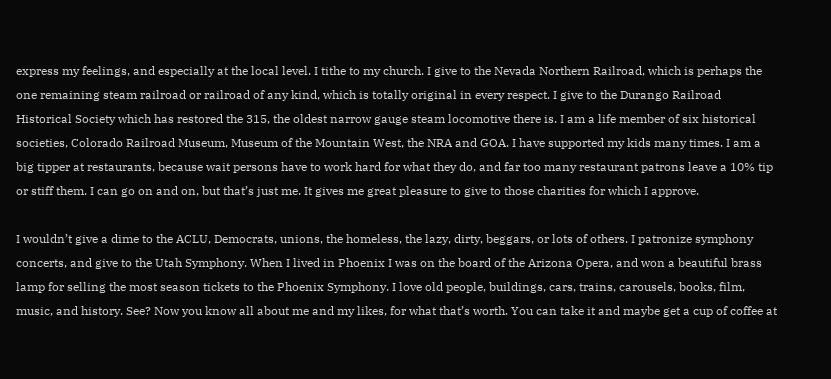express my feelings, and especially at the local level. I tithe to my church. I give to the Nevada Northern Railroad, which is perhaps the one remaining steam railroad or railroad of any kind, which is totally original in every respect. I give to the Durango Railroad Historical Society which has restored the 315, the oldest narrow gauge steam locomotive there is. I am a life member of six historical societies, Colorado Railroad Museum, Museum of the Mountain West, the NRA and GOA. I have supported my kids many times. I am a big tipper at restaurants, because wait persons have to work hard for what they do, and far too many restaurant patrons leave a 10% tip or stiff them. I can go on and on, but that’s just me. It gives me great pleasure to give to those charities for which I approve.

I wouldn’t give a dime to the ACLU, Democrats, unions, the homeless, the lazy, dirty, beggars, or lots of others. I patronize symphony concerts, and give to the Utah Symphony. When I lived in Phoenix I was on the board of the Arizona Opera, and won a beautiful brass lamp for selling the most season tickets to the Phoenix Symphony. I love old people, buildings, cars, trains, carousels, books, film, music, and history. See? Now you know all about me and my likes, for what that’s worth. You can take it and maybe get a cup of coffee at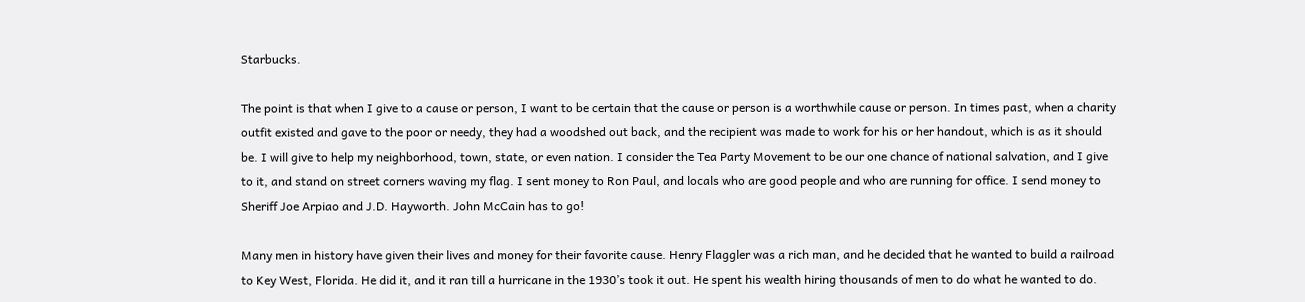Starbucks.

The point is that when I give to a cause or person, I want to be certain that the cause or person is a worthwhile cause or person. In times past, when a charity outfit existed and gave to the poor or needy, they had a woodshed out back, and the recipient was made to work for his or her handout, which is as it should be. I will give to help my neighborhood, town, state, or even nation. I consider the Tea Party Movement to be our one chance of national salvation, and I give to it, and stand on street corners waving my flag. I sent money to Ron Paul, and locals who are good people and who are running for office. I send money to Sheriff Joe Arpiao and J.D. Hayworth. John McCain has to go!

Many men in history have given their lives and money for their favorite cause. Henry Flaggler was a rich man, and he decided that he wanted to build a railroad to Key West, Florida. He did it, and it ran till a hurricane in the 1930’s took it out. He spent his wealth hiring thousands of men to do what he wanted to do.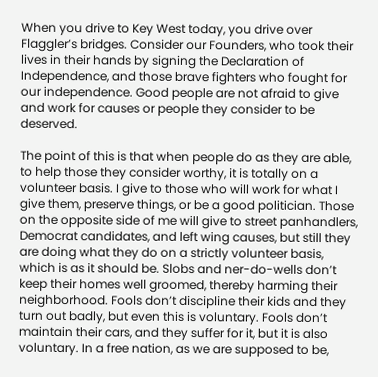When you drive to Key West today, you drive over Flaggler’s bridges. Consider our Founders, who took their lives in their hands by signing the Declaration of Independence, and those brave fighters who fought for our independence. Good people are not afraid to give and work for causes or people they consider to be deserved.

The point of this is that when people do as they are able, to help those they consider worthy, it is totally on a volunteer basis. I give to those who will work for what I give them, preserve things, or be a good politician. Those on the opposite side of me will give to street panhandlers, Democrat candidates, and left wing causes, but still they are doing what they do on a strictly volunteer basis, which is as it should be. Slobs and ner-do-wells don’t keep their homes well groomed, thereby harming their neighborhood. Fools don’t discipline their kids and they turn out badly, but even this is voluntary. Fools don’t maintain their cars, and they suffer for it, but it is also voluntary. In a free nation, as we are supposed to be,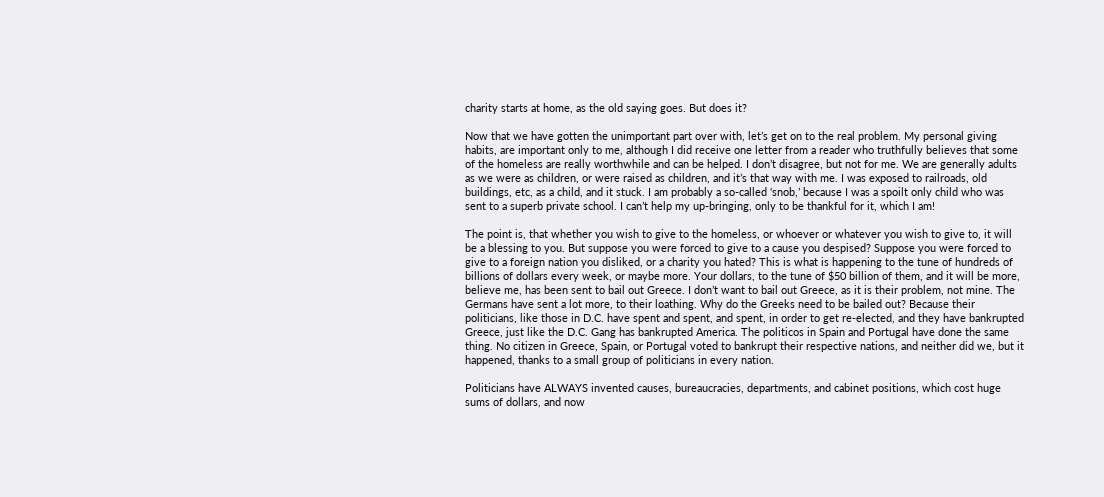charity starts at home, as the old saying goes. But does it?

Now that we have gotten the unimportant part over with, let’s get on to the real problem. My personal giving habits, are important only to me, although I did receive one letter from a reader who truthfully believes that some of the homeless are really worthwhile and can be helped. I don’t disagree, but not for me. We are generally adults as we were as children, or were raised as children, and it’s that way with me. I was exposed to railroads, old buildings, etc, as a child, and it stuck. I am probably a so-called ‘snob,’ because I was a spoilt only child who was sent to a superb private school. I can’t help my up-bringing, only to be thankful for it, which I am!

The point is, that whether you wish to give to the homeless, or whoever or whatever you wish to give to, it will be a blessing to you. But suppose you were forced to give to a cause you despised? Suppose you were forced to give to a foreign nation you disliked, or a charity you hated? This is what is happening to the tune of hundreds of billions of dollars every week, or maybe more. Your dollars, to the tune of $50 billion of them, and it will be more, believe me, has been sent to bail out Greece. I don’t want to bail out Greece, as it is their problem, not mine. The Germans have sent a lot more, to their loathing. Why do the Greeks need to be bailed out? Because their politicians, like those in D.C. have spent and spent, and spent, in order to get re-elected, and they have bankrupted Greece, just like the D.C. Gang has bankrupted America. The politicos in Spain and Portugal have done the same thing. No citizen in Greece, Spain, or Portugal voted to bankrupt their respective nations, and neither did we, but it happened, thanks to a small group of politicians in every nation.

Politicians have ALWAYS invented causes, bureaucracies, departments, and cabinet positions, which cost huge sums of dollars, and now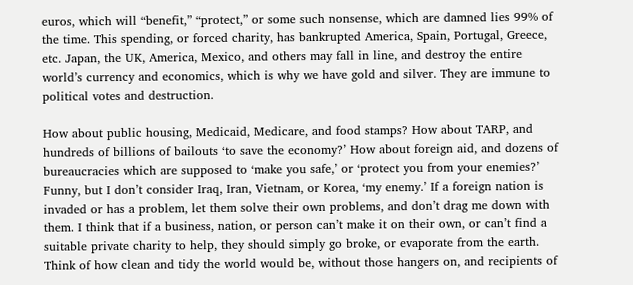euros, which will “benefit,” “protect,” or some such nonsense, which are damned lies 99% of the time. This spending, or forced charity, has bankrupted America, Spain, Portugal, Greece, etc. Japan, the UK, America, Mexico, and others may fall in line, and destroy the entire world’s currency and economics, which is why we have gold and silver. They are immune to political votes and destruction.

How about public housing, Medicaid, Medicare, and food stamps? How about TARP, and hundreds of billions of bailouts ‘to save the economy?’ How about foreign aid, and dozens of bureaucracies which are supposed to ‘make you safe,’ or ‘protect you from your enemies?’ Funny, but I don’t consider Iraq, Iran, Vietnam, or Korea, ‘my enemy.’ If a foreign nation is invaded or has a problem, let them solve their own problems, and don’t drag me down with them. I think that if a business, nation, or person can’t make it on their own, or can’t find a suitable private charity to help, they should simply go broke, or evaporate from the earth. Think of how clean and tidy the world would be, without those hangers on, and recipients of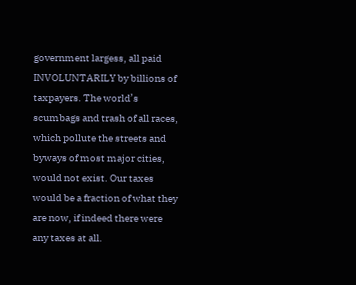government largess, all paid INVOLUNTARILY by billions of taxpayers. The world’s scumbags and trash of all races, which pollute the streets and byways of most major cities, would not exist. Our taxes would be a fraction of what they are now, if indeed there were any taxes at all.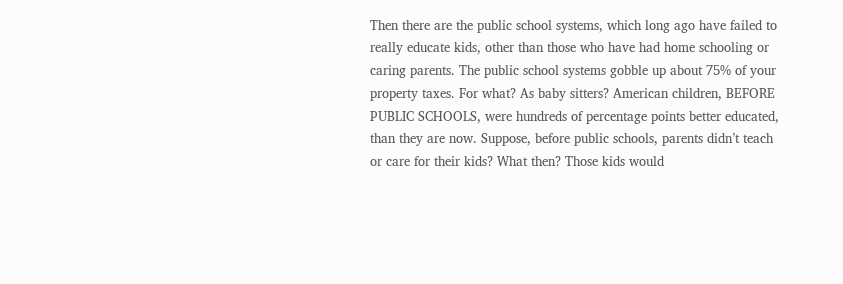Then there are the public school systems, which long ago have failed to really educate kids, other than those who have had home schooling or caring parents. The public school systems gobble up about 75% of your property taxes. For what? As baby sitters? American children, BEFORE PUBLIC SCHOOLS, were hundreds of percentage points better educated, than they are now. Suppose, before public schools, parents didn’t teach or care for their kids? What then? Those kids would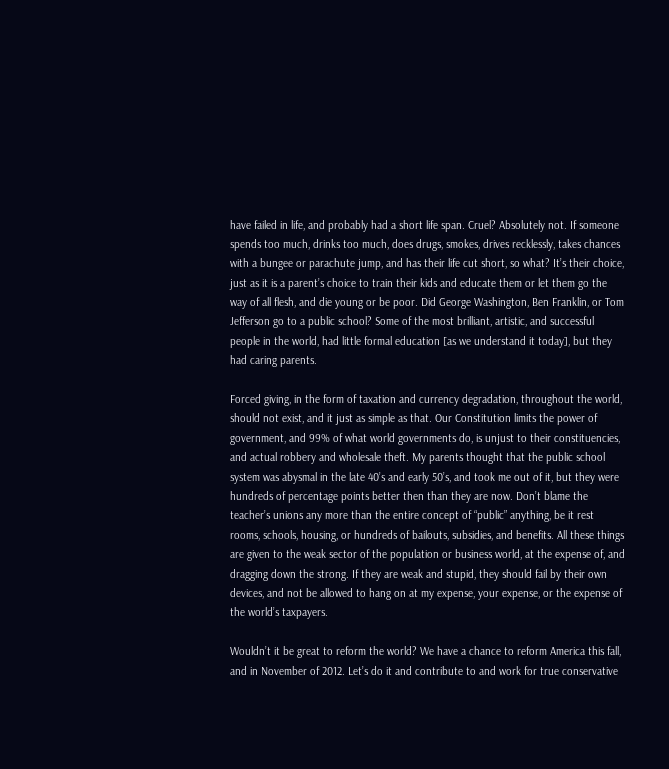have failed in life, and probably had a short life span. Cruel? Absolutely not. If someone spends too much, drinks too much, does drugs, smokes, drives recklessly, takes chances with a bungee or parachute jump, and has their life cut short, so what? It’s their choice, just as it is a parent’s choice to train their kids and educate them or let them go the way of all flesh, and die young or be poor. Did George Washington, Ben Franklin, or Tom Jefferson go to a public school? Some of the most brilliant, artistic, and successful people in the world, had little formal education [as we understand it today], but they had caring parents.

Forced giving, in the form of taxation and currency degradation, throughout the world, should not exist, and it just as simple as that. Our Constitution limits the power of government, and 99% of what world governments do, is unjust to their constituencies, and actual robbery and wholesale theft. My parents thought that the public school system was abysmal in the late 40’s and early 50’s, and took me out of it, but they were hundreds of percentage points better then than they are now. Don’t blame the teacher’s unions any more than the entire concept of “public” anything, be it rest rooms, schools, housing, or hundreds of bailouts, subsidies, and benefits. All these things are given to the weak sector of the population or business world, at the expense of, and dragging down the strong. If they are weak and stupid, they should fail by their own devices, and not be allowed to hang on at my expense, your expense, or the expense of the world’s taxpayers.

Wouldn’t it be great to reform the world? We have a chance to reform America this fall, and in November of 2012. Let’s do it and contribute to and work for true conservative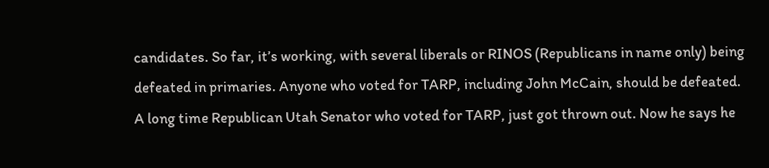candidates. So far, it’s working, with several liberals or RINOS (Republicans in name only) being defeated in primaries. Anyone who voted for TARP, including John McCain, should be defeated. A long time Republican Utah Senator who voted for TARP, just got thrown out. Now he says he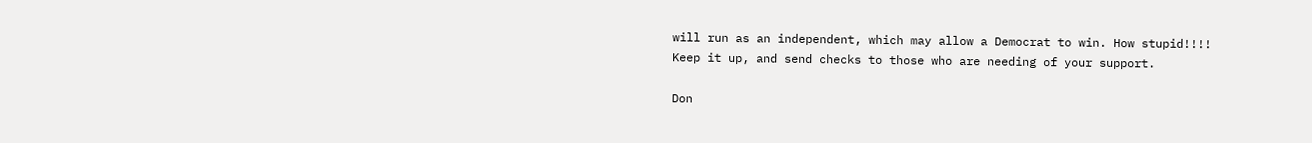will run as an independent, which may allow a Democrat to win. How stupid!!!! Keep it up, and send checks to those who are needing of your support.

Don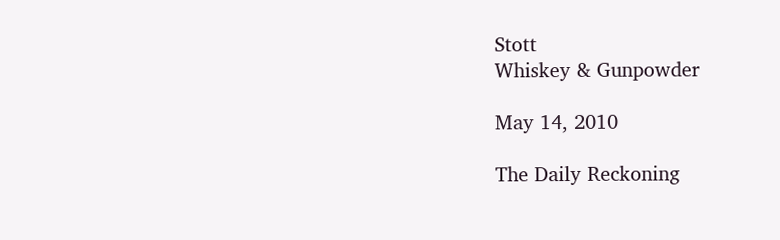Stott
Whiskey & Gunpowder

May 14, 2010

The Daily Reckoning